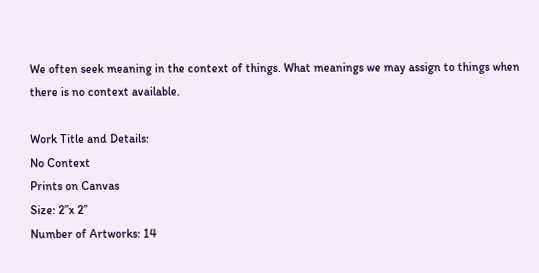We often seek meaning in the context of things. What meanings we may assign to things when there is no context available.

Work Title and Details:
No Context
Prints on Canvas
Size: 2”x 2”
Number of Artworks: 14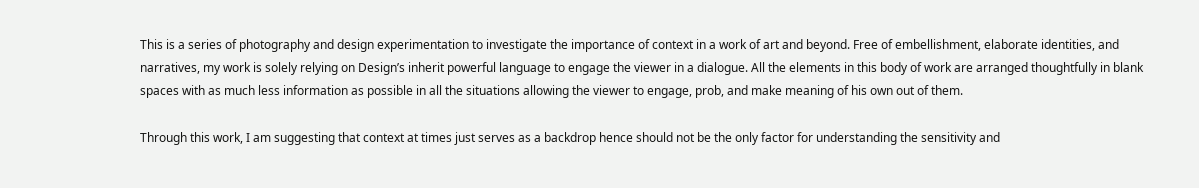This is a series of photography and design experimentation to investigate the importance of context in a work of art and beyond. Free of embellishment, elaborate identities, and narratives, my work is solely relying on Design’s inherit powerful language to engage the viewer in a dialogue. All the elements in this body of work are arranged thoughtfully in blank spaces with as much less information as possible in all the situations allowing the viewer to engage, prob, and make meaning of his own out of them.

Through this work, I am suggesting that context at times just serves as a backdrop hence should not be the only factor for understanding the sensitivity and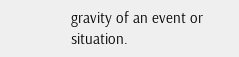gravity of an event or situation.